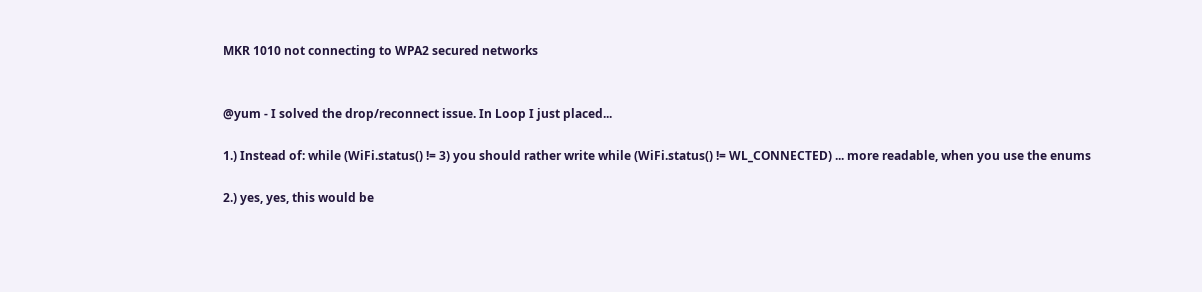MKR 1010 not connecting to WPA2 secured networks


@yum - I solved the drop/reconnect issue. In Loop I just placed...

1.) Instead of: while (WiFi.status() != 3) you should rather write while (WiFi.status() != WL_CONNECTED) ... more readable, when you use the enums

2.) yes, yes, this would be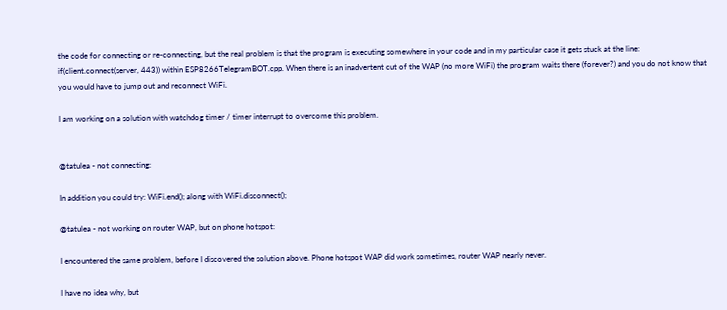the code for connecting or re-connecting, but the real problem is that the program is executing somewhere in your code and in my particular case it gets stuck at the line: if(client.connect(server, 443)) within ESP8266TelegramBOT.cpp. When there is an inadvertent cut of the WAP (no more WiFi) the program waits there (forever?) and you do not know that you would have to jump out and reconnect WiFi.

I am working on a solution with watchdog timer / timer interrupt to overcome this problem.


@tatulea - not connecting:

In addition you could try: WiFi.end(); along with WiFi.disconnect();

@tatulea - not working on router WAP, but on phone hotspot:

I encountered the same problem, before I discovered the solution above. Phone hotspot WAP did work sometimes, router WAP nearly never.

I have no idea why, but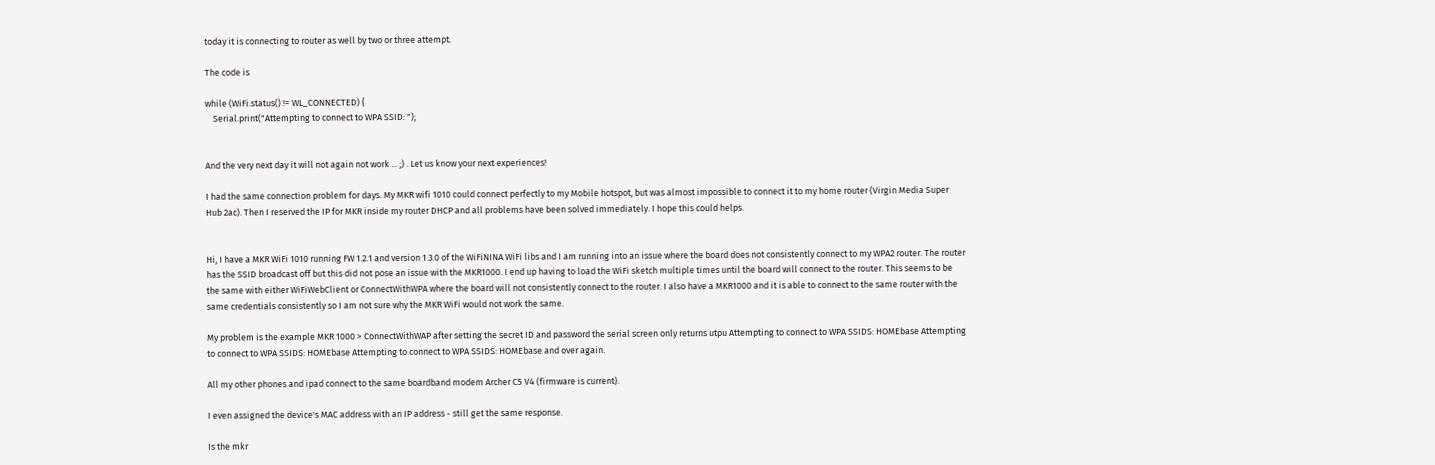today it is connecting to router as well by two or three attempt.

The code is

while (WiFi.status() != WL_CONNECTED) {
    Serial.print("Attempting to connect to WPA SSID: ");


And the very next day it will not again not work ... ;) . Let us know your next experiences!

I had the same connection problem for days. My MKR wifi 1010 could connect perfectly to my Mobile hotspot, but was almost impossible to connect it to my home router (Virgin Media Super Hub 2ac). Then I reserved the IP for MKR inside my router DHCP and all problems have been solved immediately. I hope this could helps.


Hi, I have a MKR WiFi 1010 running FW 1.2.1 and version 1.3.0 of the WiFiNINA WiFi libs and I am running into an issue where the board does not consistently connect to my WPA2 router. The router has the SSID broadcast off but this did not pose an issue with the MKR1000. I end up having to load the WiFi sketch multiple times until the board will connect to the router. This seems to be the same with either WiFiWebClient or ConnectWithWPA where the board will not consistently connect to the router. I also have a MKR1000 and it is able to connect to the same router with the same credentials consistently so I am not sure why the MKR WiFi would not work the same.

My problem is the example MKR 1000 > ConnectWithWAP after setting the secret ID and password the serial screen only returns utpu Attempting to connect to WPA SSIDS: HOMEbase Attempting to connect to WPA SSIDS: HOMEbase Attempting to connect to WPA SSIDS: HOMEbase and over again.

All my other phones and ipad connect to the same boardband modem Archer C5 V4 (firmware is current).

I even assigned the device's MAC address with an IP address - still get the same response.

Is the mkr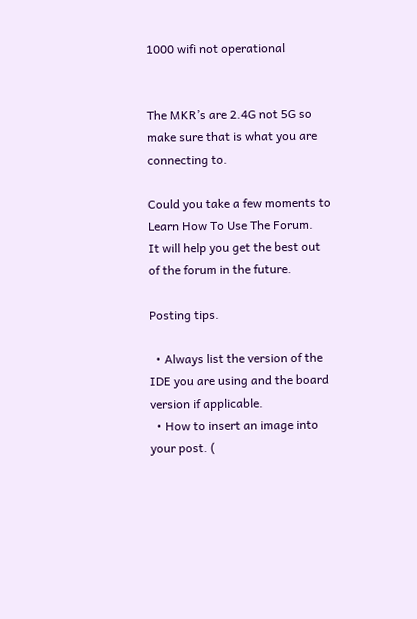1000 wifi not operational


The MKR’s are 2.4G not 5G so make sure that is what you are connecting to.

Could you take a few moments to Learn How To Use The Forum.
It will help you get the best out of the forum in the future.

Posting tips.

  • Always list the version of the IDE you are using and the board version if applicable.
  • How to insert an image into your post. (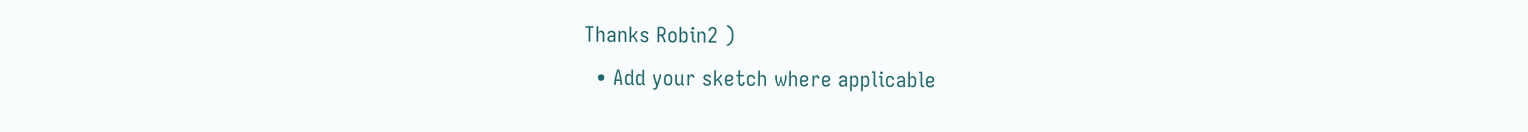Thanks Robin2 )
  • Add your sketch where applicable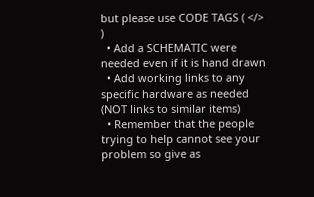but please use CODE TAGS ( </> )
  • Add a SCHEMATIC were needed even if it is hand drawn
  • Add working links to any specific hardware as needed (NOT links to similar items)
  • Remember that the people trying to help cannot see your problem so give as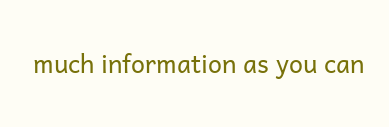much information as you can